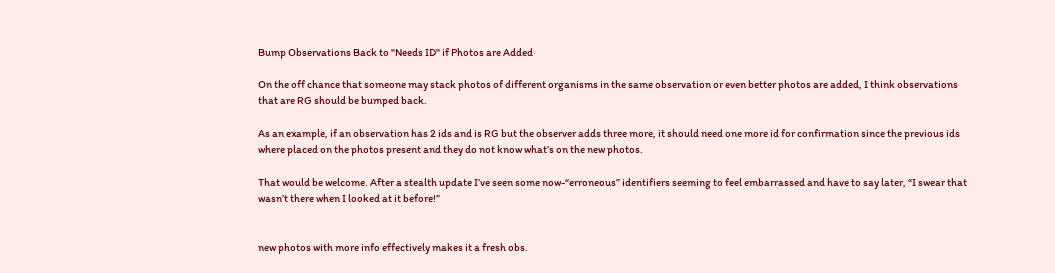Bump Observations Back to "Needs ID" if Photos are Added

On the off chance that someone may stack photos of different organisms in the same observation or even better photos are added, I think observations that are RG should be bumped back.

As an example, if an observation has 2 ids and is RG but the observer adds three more, it should need one more id for confirmation since the previous ids where placed on the photos present and they do not know what’s on the new photos.

That would be welcome. After a stealth update I’ve seen some now-“erroneous” identifiers seeming to feel embarrassed and have to say later, “I swear that wasn’t there when I looked at it before!”


new photos with more info effectively makes it a fresh obs.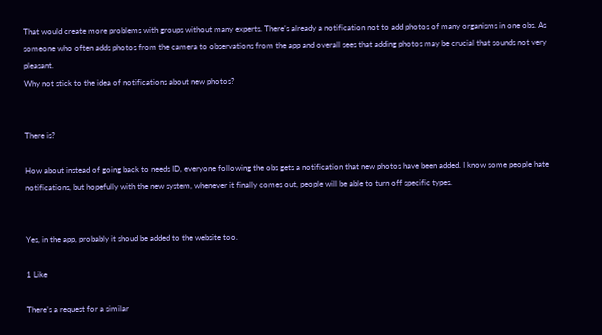That would create more problems with groups without many experts. There’s already a notification not to add photos of many organisms in one obs. As someone who often adds photos from the camera to observations from the app and overall sees that adding photos may be crucial that sounds not very pleasant.
Why not stick to the idea of notifications about new photos?


There is?

How about instead of going back to needs ID, everyone following the obs gets a notification that new photos have been added. I know some people hate notifications, but hopefully with the new system, whenever it finally comes out, people will be able to turn off specific types.


Yes, in the app, probably it shoud be added to the website too.

1 Like

There’s a request for a similar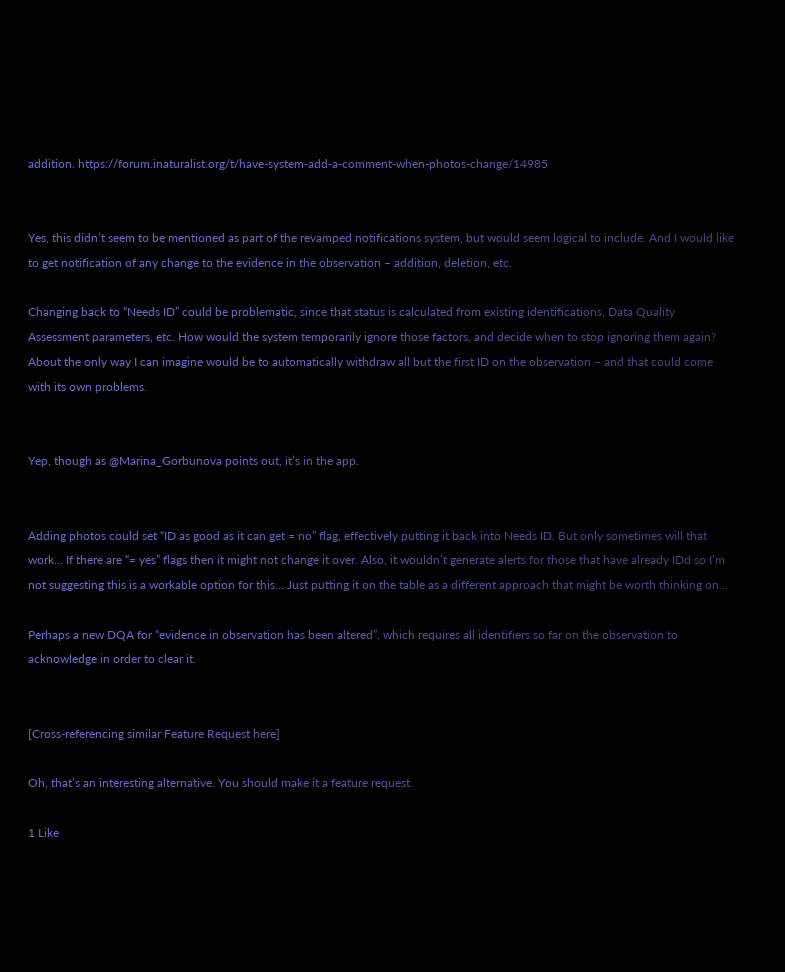addition. https://forum.inaturalist.org/t/have-system-add-a-comment-when-photos-change/14985


Yes, this didn’t seem to be mentioned as part of the revamped notifications system, but would seem logical to include. And I would like to get notification of any change to the evidence in the observation – addition, deletion, etc.

Changing back to “Needs ID” could be problematic, since that status is calculated from existing identifications, Data Quality Assessment parameters, etc. How would the system temporarily ignore those factors, and decide when to stop ignoring them again? About the only way I can imagine would be to automatically withdraw all but the first ID on the observation – and that could come with its own problems.


Yep, though as @Marina_Gorbunova points out, it’s in the app.


Adding photos could set “ID as good as it can get = no” flag, effectively putting it back into Needs ID. But only sometimes will that work… If there are “= yes” flags then it might not change it over. Also, it wouldn’t generate alerts for those that have already IDd so I’m not suggesting this is a workable option for this… Just putting it on the table as a different approach that might be worth thinking on…

Perhaps a new DQA for “evidence in observation has been altered”, which requires all identifiers so far on the observation to acknowledge in order to clear it.


[Cross-referencing similar Feature Request here]

Oh, that’s an interesting alternative. You should make it a feature request.

1 Like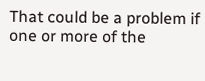That could be a problem if one or more of the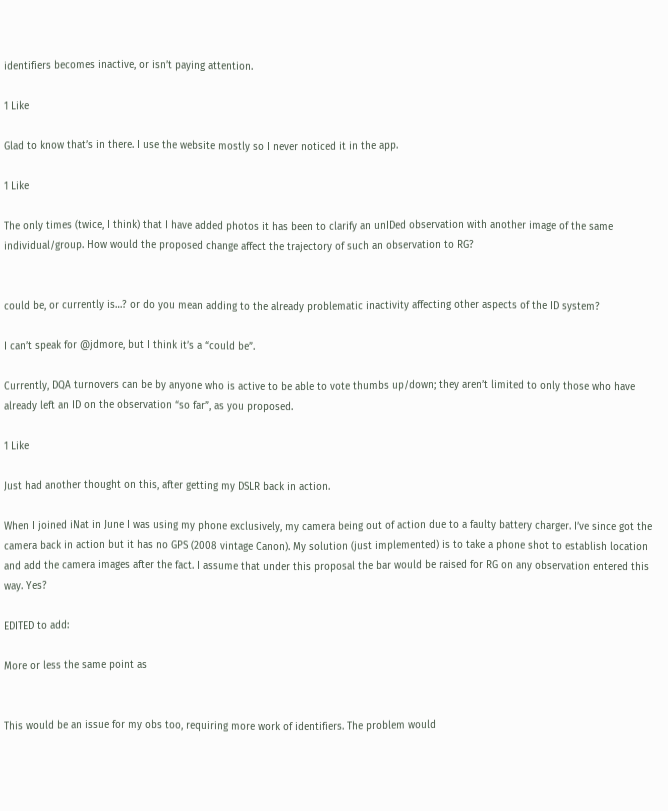identifiers becomes inactive, or isn’t paying attention.

1 Like

Glad to know that’s in there. I use the website mostly so I never noticed it in the app.

1 Like

The only times (twice, I think) that I have added photos it has been to clarify an unIDed observation with another image of the same individual/group. How would the proposed change affect the trajectory of such an observation to RG?


could be, or currently is…? or do you mean adding to the already problematic inactivity affecting other aspects of the ID system?

I can’t speak for @jdmore, but I think it’s a “could be”.

Currently, DQA turnovers can be by anyone who is active to be able to vote thumbs up/down; they aren’t limited to only those who have already left an ID on the observation “so far”, as you proposed.

1 Like

Just had another thought on this, after getting my DSLR back in action.

When I joined iNat in June I was using my phone exclusively, my camera being out of action due to a faulty battery charger. I’ve since got the camera back in action but it has no GPS (2008 vintage Canon). My solution (just implemented) is to take a phone shot to establish location and add the camera images after the fact. I assume that under this proposal the bar would be raised for RG on any observation entered this way. Yes?

EDITED to add:

More or less the same point as


This would be an issue for my obs too, requiring more work of identifiers. The problem would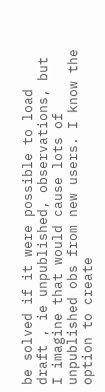be solved if it were possible to load draft , ie unpublished, observations, but I imagine that would cause lots of unpublished obs from new users. I know the option to create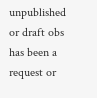unpublished or draft obs has been a request or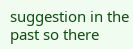suggestion in the past so there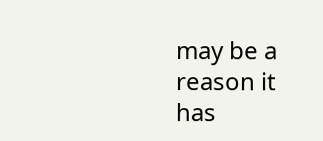may be a reason it has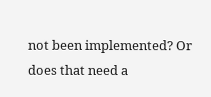not been implemented? Or does that need a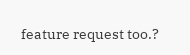feature request too.?